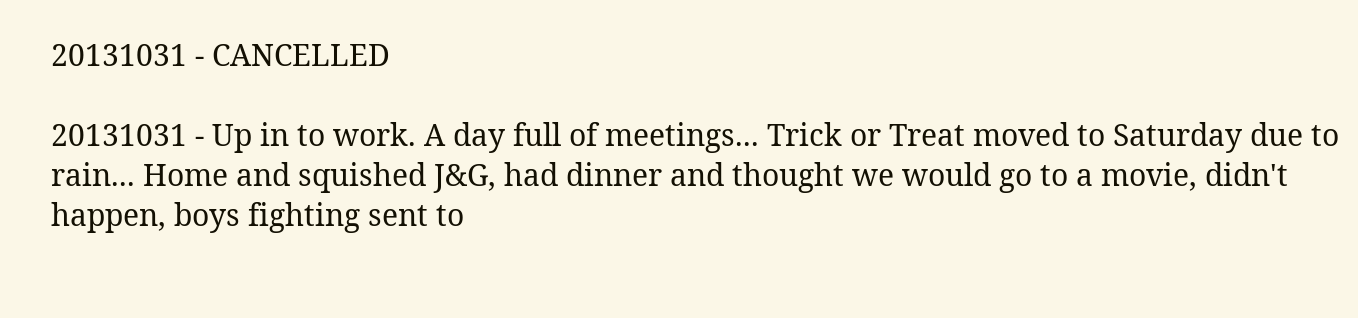20131031 - CANCELLED

20131031 - Up in to work. A day full of meetings... Trick or Treat moved to Saturday due to rain... Home and squished J&G, had dinner and thought we would go to a movie, didn't happen, boys fighting sent to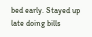bed early. Stayed up late doing bills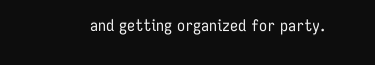and getting organized for party.